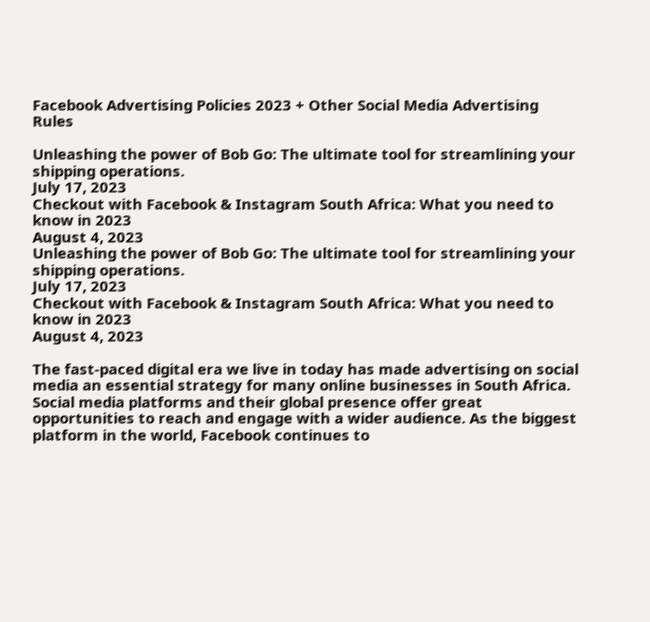Facebook Advertising Policies 2023 + Other Social Media Advertising Rules

Unleashing the power of Bob Go: The ultimate tool for streamlining your shipping operations.
July 17, 2023
Checkout with Facebook & Instagram South Africa: What you need to know in 2023
August 4, 2023
Unleashing the power of Bob Go: The ultimate tool for streamlining your shipping operations.
July 17, 2023
Checkout with Facebook & Instagram South Africa: What you need to know in 2023
August 4, 2023

The fast-paced digital era we live in today has made advertising on social media an essential strategy for many online businesses in South Africa. Social media platforms and their global presence offer great opportunities to reach and engage with a wider audience. As the biggest platform in the world, Facebook continues to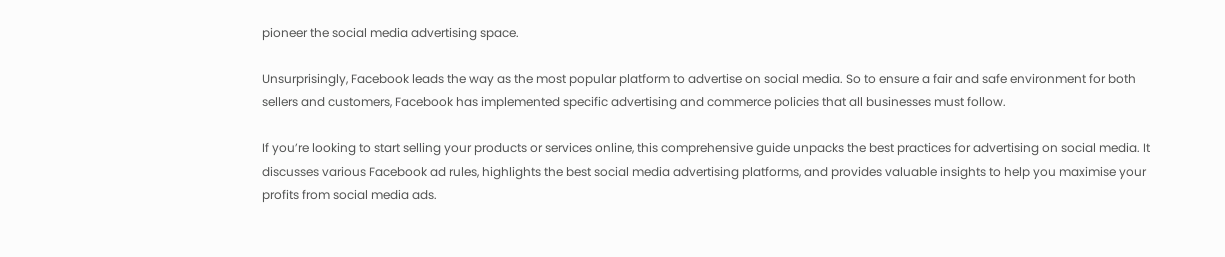pioneer the social media advertising space.

Unsurprisingly, Facebook leads the way as the most popular platform to advertise on social media. So to ensure a fair and safe environment for both sellers and customers, Facebook has implemented specific advertising and commerce policies that all businesses must follow.

If you’re looking to start selling your products or services online, this comprehensive guide unpacks the best practices for advertising on social media. It discusses various Facebook ad rules, highlights the best social media advertising platforms, and provides valuable insights to help you maximise your profits from social media ads.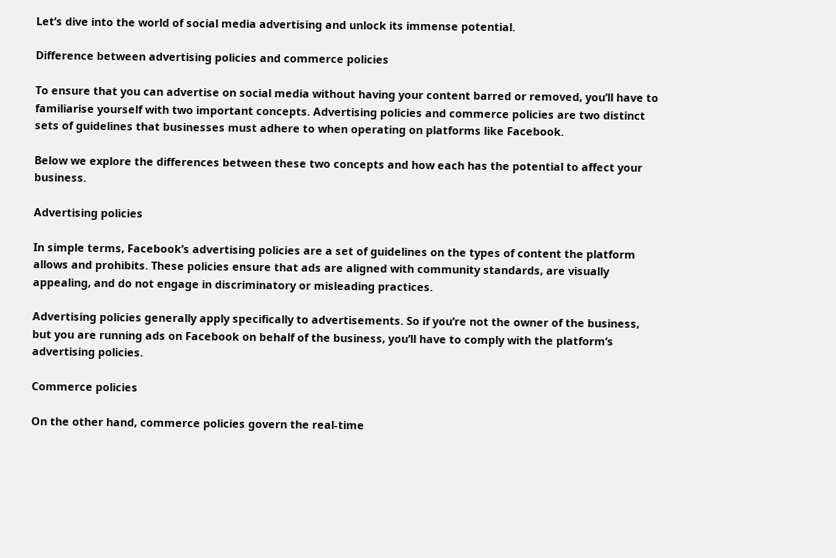Let’s dive into the world of social media advertising and unlock its immense potential.

Difference between advertising policies and commerce policies

To ensure that you can advertise on social media without having your content barred or removed, you’ll have to familiarise yourself with two important concepts. Advertising policies and commerce policies are two distinct sets of guidelines that businesses must adhere to when operating on platforms like Facebook.

Below we explore the differences between these two concepts and how each has the potential to affect your business.

Advertising policies

In simple terms, Facebook’s advertising policies are a set of guidelines on the types of content the platform allows and prohibits. These policies ensure that ads are aligned with community standards, are visually appealing, and do not engage in discriminatory or misleading practices.

Advertising policies generally apply specifically to advertisements. So if you’re not the owner of the business, but you are running ads on Facebook on behalf of the business, you’ll have to comply with the platform’s advertising policies.

Commerce policies

On the other hand, commerce policies govern the real-time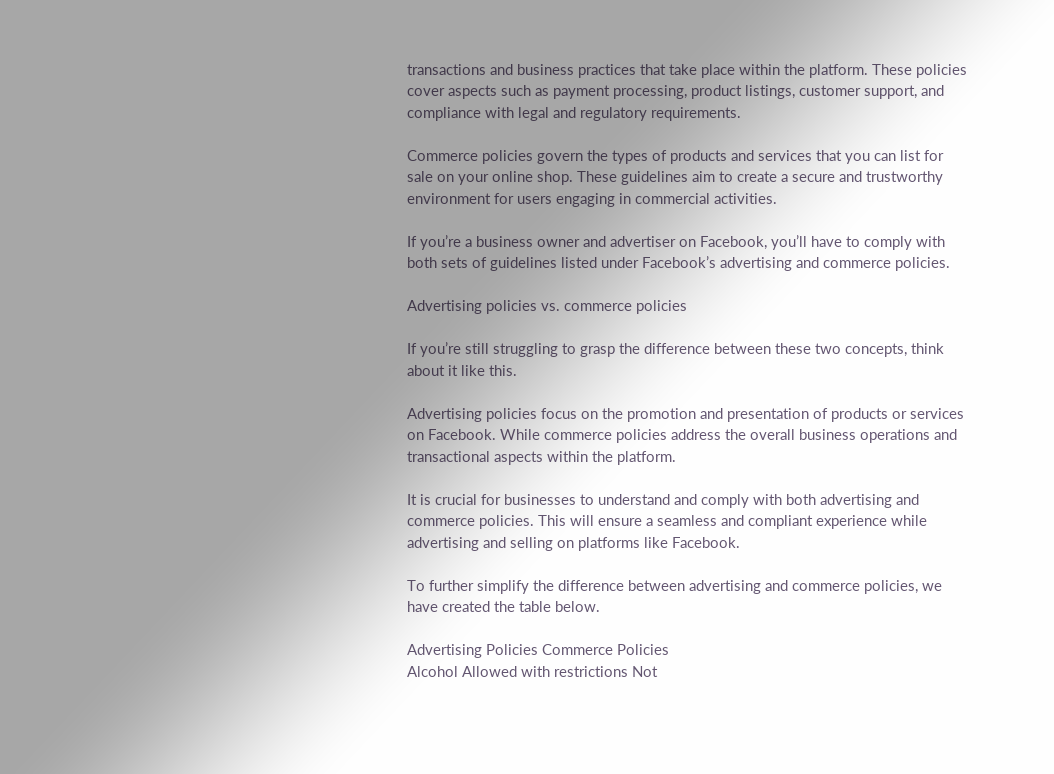transactions and business practices that take place within the platform. These policies cover aspects such as payment processing, product listings, customer support, and compliance with legal and regulatory requirements.

Commerce policies govern the types of products and services that you can list for sale on your online shop. These guidelines aim to create a secure and trustworthy environment for users engaging in commercial activities.

If you’re a business owner and advertiser on Facebook, you’ll have to comply with both sets of guidelines listed under Facebook’s advertising and commerce policies.

Advertising policies vs. commerce policies

If you’re still struggling to grasp the difference between these two concepts, think about it like this.

Advertising policies focus on the promotion and presentation of products or services on Facebook. While commerce policies address the overall business operations and transactional aspects within the platform.

It is crucial for businesses to understand and comply with both advertising and commerce policies. This will ensure a seamless and compliant experience while advertising and selling on platforms like Facebook.

To further simplify the difference between advertising and commerce policies, we have created the table below.

Advertising Policies Commerce Policies
Alcohol Allowed with restrictions Not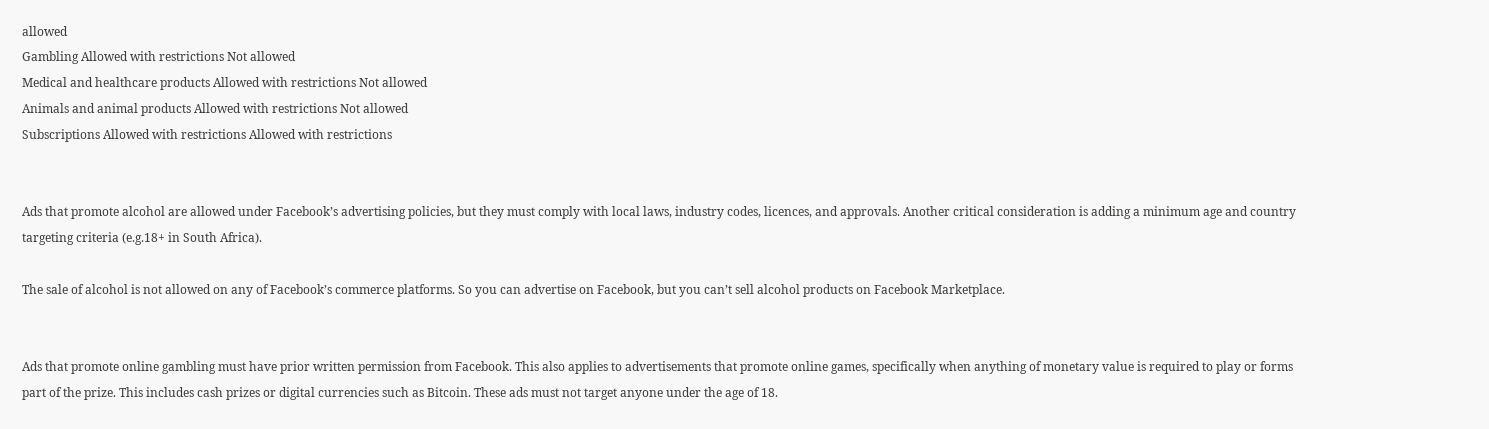allowed
Gambling Allowed with restrictions Not allowed
Medical and healthcare products Allowed with restrictions Not allowed
Animals and animal products Allowed with restrictions Not allowed
Subscriptions Allowed with restrictions Allowed with restrictions


Ads that promote alcohol are allowed under Facebook’s advertising policies, but they must comply with local laws, industry codes, licences, and approvals. Another critical consideration is adding a minimum age and country targeting criteria (e.g.18+ in South Africa).

The sale of alcohol is not allowed on any of Facebook’s commerce platforms. So you can advertise on Facebook, but you can’t sell alcohol products on Facebook Marketplace.


Ads that promote online gambling must have prior written permission from Facebook. This also applies to advertisements that promote online games, specifically when anything of monetary value is required to play or forms part of the prize. This includes cash prizes or digital currencies such as Bitcoin. These ads must not target anyone under the age of 18.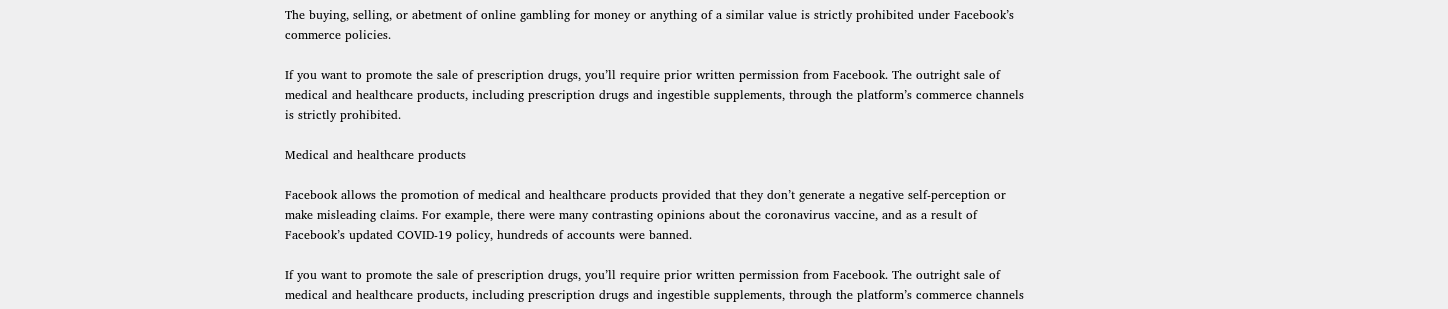The buying, selling, or abetment of online gambling for money or anything of a similar value is strictly prohibited under Facebook’s commerce policies.

If you want to promote the sale of prescription drugs, you’ll require prior written permission from Facebook. The outright sale of medical and healthcare products, including prescription drugs and ingestible supplements, through the platform’s commerce channels is strictly prohibited.

Medical and healthcare products

Facebook allows the promotion of medical and healthcare products provided that they don’t generate a negative self-perception or make misleading claims. For example, there were many contrasting opinions about the coronavirus vaccine, and as a result of Facebook’s updated COVID-19 policy, hundreds of accounts were banned.

If you want to promote the sale of prescription drugs, you’ll require prior written permission from Facebook. The outright sale of medical and healthcare products, including prescription drugs and ingestible supplements, through the platform’s commerce channels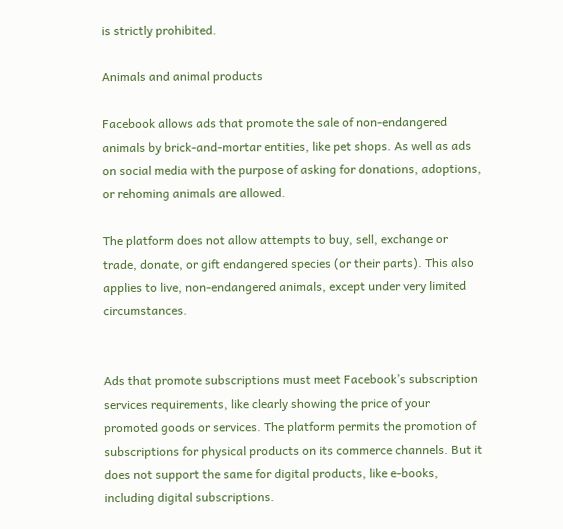is strictly prohibited.

Animals and animal products

Facebook allows ads that promote the sale of non-endangered animals by brick-and-mortar entities, like pet shops. As well as ads on social media with the purpose of asking for donations, adoptions, or rehoming animals are allowed.

The platform does not allow attempts to buy, sell, exchange or trade, donate, or gift endangered species (or their parts). This also applies to live, non-endangered animals, except under very limited circumstances.


Ads that promote subscriptions must meet Facebook’s subscription services requirements, like clearly showing the price of your promoted goods or services. The platform permits the promotion of subscriptions for physical products on its commerce channels. But it does not support the same for digital products, like e-books, including digital subscriptions.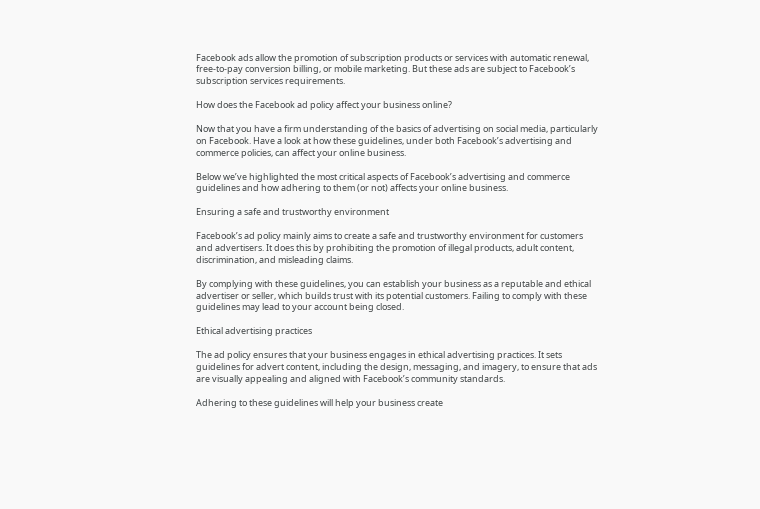Facebook ads allow the promotion of subscription products or services with automatic renewal, free-to-pay conversion billing, or mobile marketing. But these ads are subject to Facebook’s subscription services requirements.

How does the Facebook ad policy affect your business online?

Now that you have a firm understanding of the basics of advertising on social media, particularly on Facebook. Have a look at how these guidelines, under both Facebook’s advertising and commerce policies, can affect your online business.

Below we’ve highlighted the most critical aspects of Facebook’s advertising and commerce guidelines and how adhering to them (or not) affects your online business.

Ensuring a safe and trustworthy environment

Facebook’s ad policy mainly aims to create a safe and trustworthy environment for customers and advertisers. It does this by prohibiting the promotion of illegal products, adult content, discrimination, and misleading claims.

By complying with these guidelines, you can establish your business as a reputable and ethical advertiser or seller, which builds trust with its potential customers. Failing to comply with these guidelines may lead to your account being closed.

Ethical advertising practices

The ad policy ensures that your business engages in ethical advertising practices. It sets guidelines for advert content, including the design, messaging, and imagery, to ensure that ads are visually appealing and aligned with Facebook’s community standards.

Adhering to these guidelines will help your business create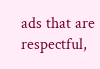ads that are respectful,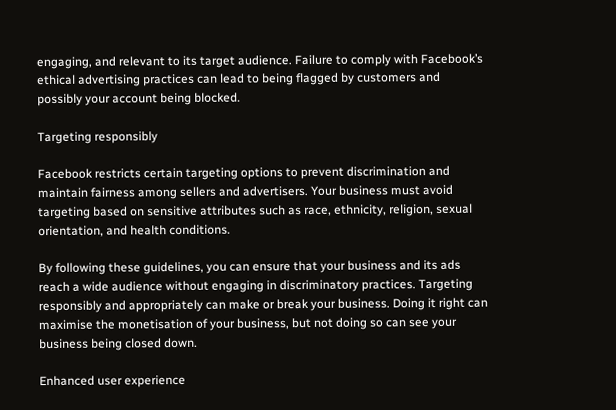engaging, and relevant to its target audience. Failure to comply with Facebook’s ethical advertising practices can lead to being flagged by customers and possibly your account being blocked.

Targeting responsibly

Facebook restricts certain targeting options to prevent discrimination and maintain fairness among sellers and advertisers. Your business must avoid targeting based on sensitive attributes such as race, ethnicity, religion, sexual orientation, and health conditions.

By following these guidelines, you can ensure that your business and its ads reach a wide audience without engaging in discriminatory practices. Targeting responsibly and appropriately can make or break your business. Doing it right can maximise the monetisation of your business, but not doing so can see your business being closed down.

Enhanced user experience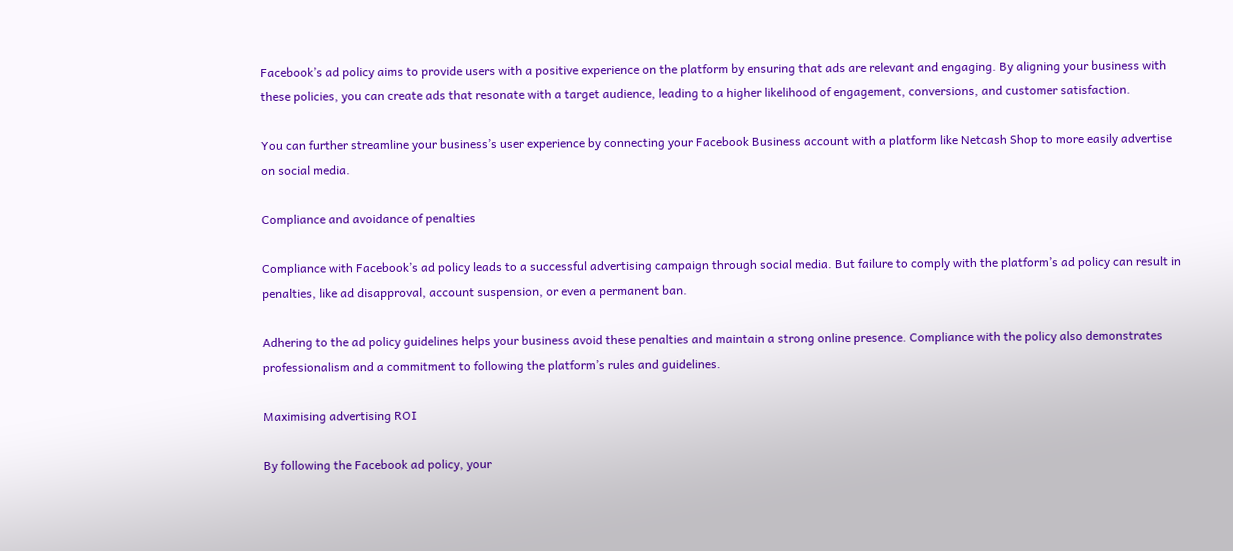Facebook’s ad policy aims to provide users with a positive experience on the platform by ensuring that ads are relevant and engaging. By aligning your business with these policies, you can create ads that resonate with a target audience, leading to a higher likelihood of engagement, conversions, and customer satisfaction.

You can further streamline your business’s user experience by connecting your Facebook Business account with a platform like Netcash Shop to more easily advertise on social media.

Compliance and avoidance of penalties

Compliance with Facebook’s ad policy leads to a successful advertising campaign through social media. But failure to comply with the platform’s ad policy can result in penalties, like ad disapproval, account suspension, or even a permanent ban.

Adhering to the ad policy guidelines helps your business avoid these penalties and maintain a strong online presence. Compliance with the policy also demonstrates professionalism and a commitment to following the platform’s rules and guidelines.

Maximising advertising ROI

By following the Facebook ad policy, your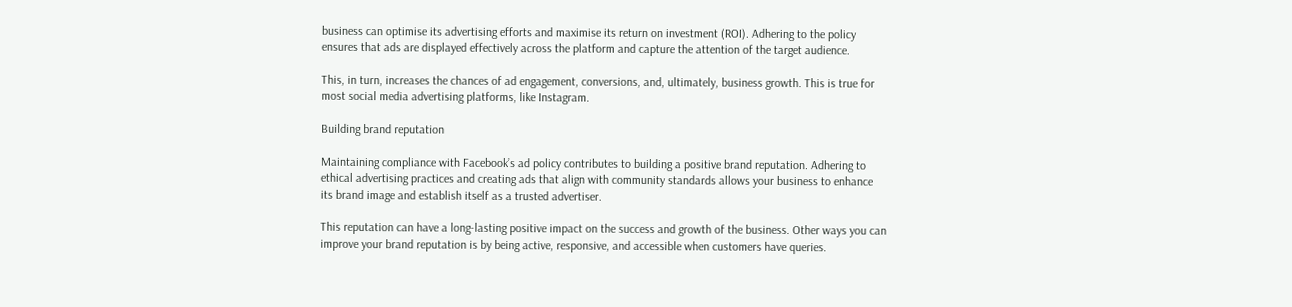business can optimise its advertising efforts and maximise its return on investment (ROI). Adhering to the policy ensures that ads are displayed effectively across the platform and capture the attention of the target audience.

This, in turn, increases the chances of ad engagement, conversions, and, ultimately, business growth. This is true for most social media advertising platforms, like Instagram.

Building brand reputation

Maintaining compliance with Facebook’s ad policy contributes to building a positive brand reputation. Adhering to ethical advertising practices and creating ads that align with community standards allows your business to enhance its brand image and establish itself as a trusted advertiser.

This reputation can have a long-lasting positive impact on the success and growth of the business. Other ways you can improve your brand reputation is by being active, responsive, and accessible when customers have queries.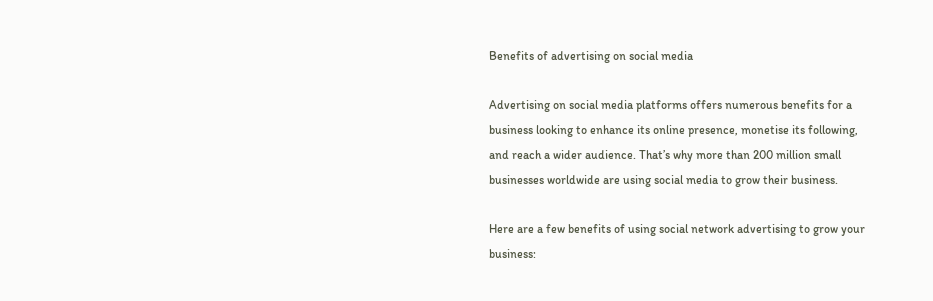Benefits of advertising on social media

Advertising on social media platforms offers numerous benefits for a business looking to enhance its online presence, monetise its following, and reach a wider audience. That’s why more than 200 million small businesses worldwide are using social media to grow their business.

Here are a few benefits of using social network advertising to grow your business: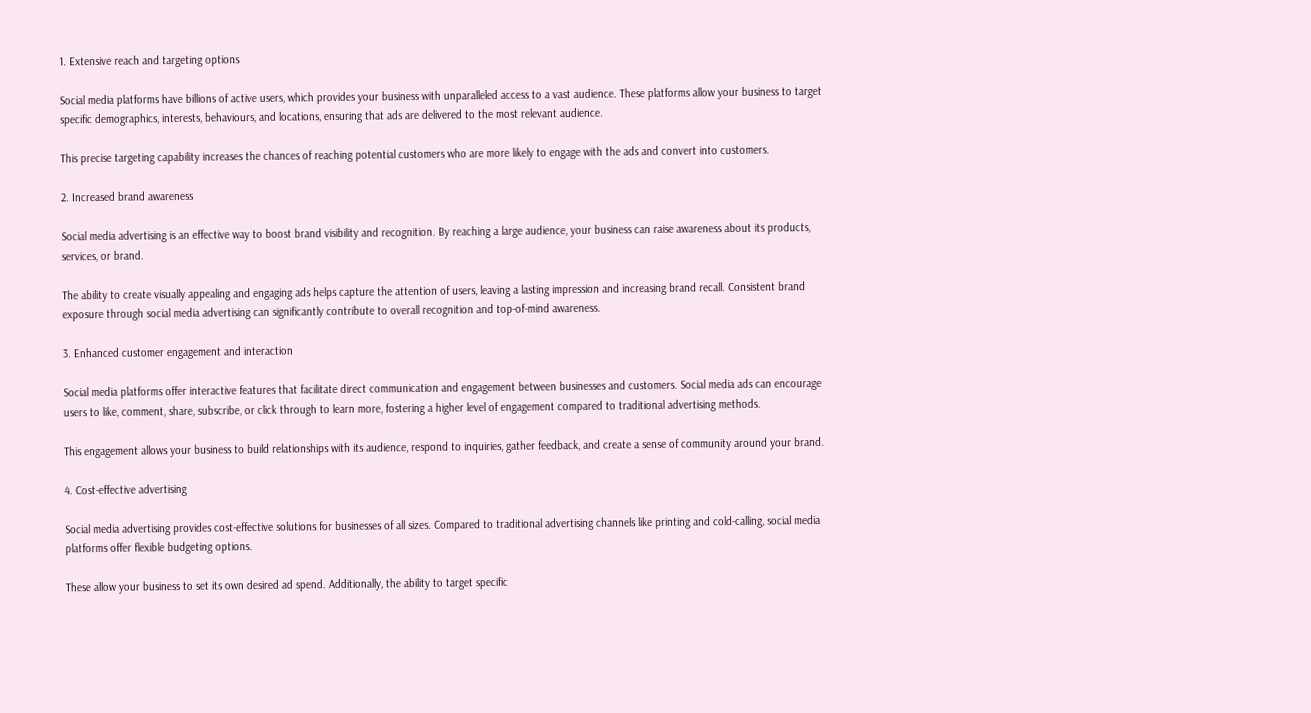1. Extensive reach and targeting options

Social media platforms have billions of active users, which provides your business with unparalleled access to a vast audience. These platforms allow your business to target specific demographics, interests, behaviours, and locations, ensuring that ads are delivered to the most relevant audience.

This precise targeting capability increases the chances of reaching potential customers who are more likely to engage with the ads and convert into customers.

2. Increased brand awareness

Social media advertising is an effective way to boost brand visibility and recognition. By reaching a large audience, your business can raise awareness about its products, services, or brand.

The ability to create visually appealing and engaging ads helps capture the attention of users, leaving a lasting impression and increasing brand recall. Consistent brand exposure through social media advertising can significantly contribute to overall recognition and top-of-mind awareness.

3. Enhanced customer engagement and interaction

Social media platforms offer interactive features that facilitate direct communication and engagement between businesses and customers. Social media ads can encourage users to like, comment, share, subscribe, or click through to learn more, fostering a higher level of engagement compared to traditional advertising methods.

This engagement allows your business to build relationships with its audience, respond to inquiries, gather feedback, and create a sense of community around your brand.

4. Cost-effective advertising

Social media advertising provides cost-effective solutions for businesses of all sizes. Compared to traditional advertising channels like printing and cold-calling, social media platforms offer flexible budgeting options.

These allow your business to set its own desired ad spend. Additionally, the ability to target specific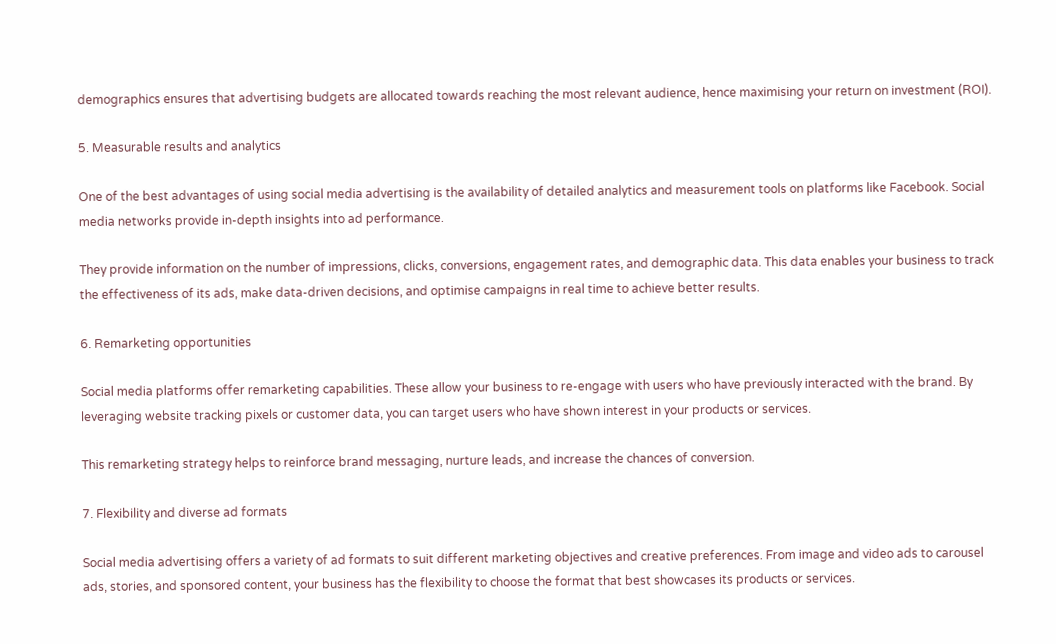demographics ensures that advertising budgets are allocated towards reaching the most relevant audience, hence maximising your return on investment (ROI).

5. Measurable results and analytics

One of the best advantages of using social media advertising is the availability of detailed analytics and measurement tools on platforms like Facebook. Social media networks provide in-depth insights into ad performance.

They provide information on the number of impressions, clicks, conversions, engagement rates, and demographic data. This data enables your business to track the effectiveness of its ads, make data-driven decisions, and optimise campaigns in real time to achieve better results.

6. Remarketing opportunities

Social media platforms offer remarketing capabilities. These allow your business to re-engage with users who have previously interacted with the brand. By leveraging website tracking pixels or customer data, you can target users who have shown interest in your products or services.

This remarketing strategy helps to reinforce brand messaging, nurture leads, and increase the chances of conversion.

7. Flexibility and diverse ad formats

Social media advertising offers a variety of ad formats to suit different marketing objectives and creative preferences. From image and video ads to carousel ads, stories, and sponsored content, your business has the flexibility to choose the format that best showcases its products or services.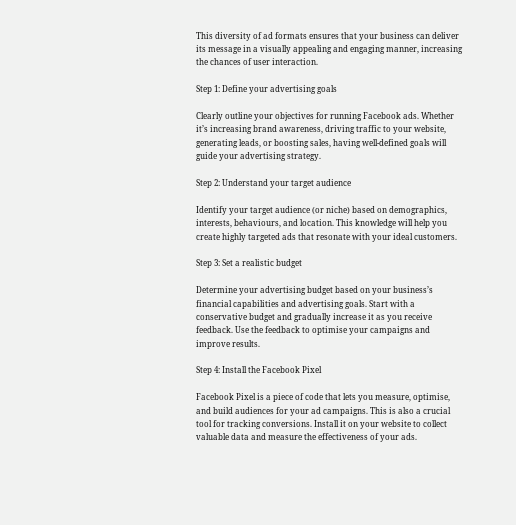This diversity of ad formats ensures that your business can deliver its message in a visually appealing and engaging manner, increasing the chances of user interaction.

Step 1: Define your advertising goals

Clearly outline your objectives for running Facebook ads. Whether it’s increasing brand awareness, driving traffic to your website, generating leads, or boosting sales, having well-defined goals will guide your advertising strategy.

Step 2: Understand your target audience

Identify your target audience (or niche) based on demographics, interests, behaviours, and location. This knowledge will help you create highly targeted ads that resonate with your ideal customers.

Step 3: Set a realistic budget

Determine your advertising budget based on your business’s financial capabilities and advertising goals. Start with a conservative budget and gradually increase it as you receive feedback. Use the feedback to optimise your campaigns and improve results.

Step 4: Install the Facebook Pixel

Facebook Pixel is a piece of code that lets you measure, optimise, and build audiences for your ad campaigns. This is also a crucial tool for tracking conversions. Install it on your website to collect valuable data and measure the effectiveness of your ads.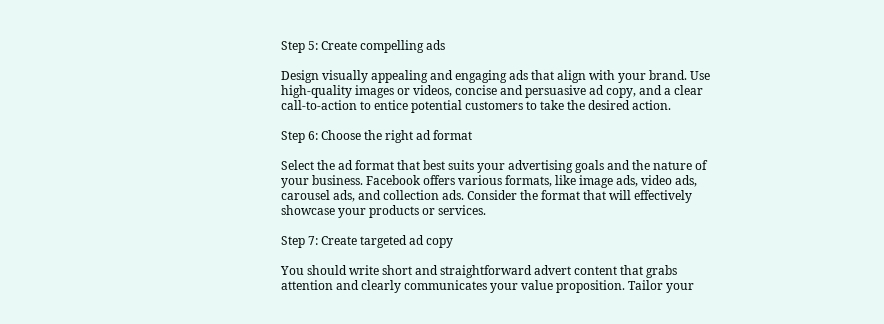Step 5: Create compelling ads

Design visually appealing and engaging ads that align with your brand. Use high-quality images or videos, concise and persuasive ad copy, and a clear call-to-action to entice potential customers to take the desired action.

Step 6: Choose the right ad format

Select the ad format that best suits your advertising goals and the nature of your business. Facebook offers various formats, like image ads, video ads, carousel ads, and collection ads. Consider the format that will effectively showcase your products or services.

Step 7: Create targeted ad copy

You should write short and straightforward advert content that grabs attention and clearly communicates your value proposition. Tailor your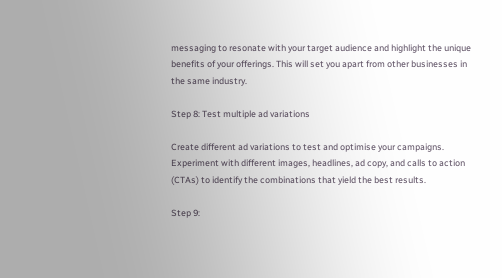messaging to resonate with your target audience and highlight the unique benefits of your offerings. This will set you apart from other businesses in the same industry.

Step 8: Test multiple ad variations

Create different ad variations to test and optimise your campaigns. Experiment with different images, headlines, ad copy, and calls to action (CTAs) to identify the combinations that yield the best results.

Step 9: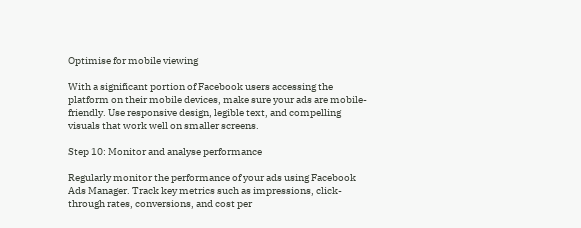Optimise for mobile viewing

With a significant portion of Facebook users accessing the platform on their mobile devices, make sure your ads are mobile-friendly. Use responsive design, legible text, and compelling visuals that work well on smaller screens.

Step 10: Monitor and analyse performance

Regularly monitor the performance of your ads using Facebook Ads Manager. Track key metrics such as impressions, click-through rates, conversions, and cost per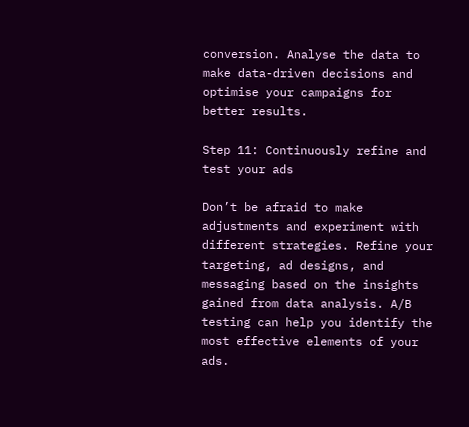conversion. Analyse the data to make data-driven decisions and optimise your campaigns for better results.

Step 11: Continuously refine and test your ads

Don’t be afraid to make adjustments and experiment with different strategies. Refine your targeting, ad designs, and messaging based on the insights gained from data analysis. A/B testing can help you identify the most effective elements of your ads.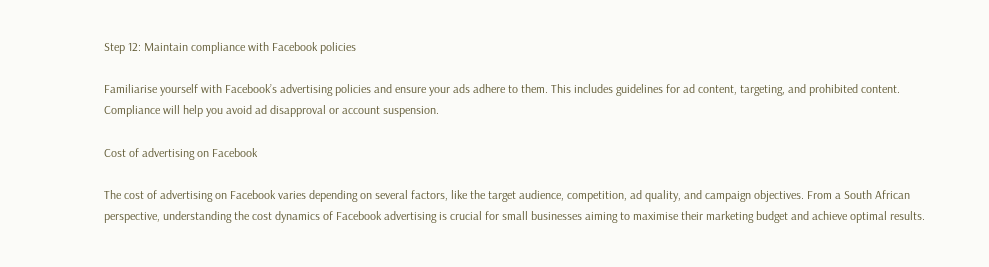Step 12: Maintain compliance with Facebook policies

Familiarise yourself with Facebook’s advertising policies and ensure your ads adhere to them. This includes guidelines for ad content, targeting, and prohibited content. Compliance will help you avoid ad disapproval or account suspension.

Cost of advertising on Facebook

The cost of advertising on Facebook varies depending on several factors, like the target audience, competition, ad quality, and campaign objectives. From a South African perspective, understanding the cost dynamics of Facebook advertising is crucial for small businesses aiming to maximise their marketing budget and achieve optimal results.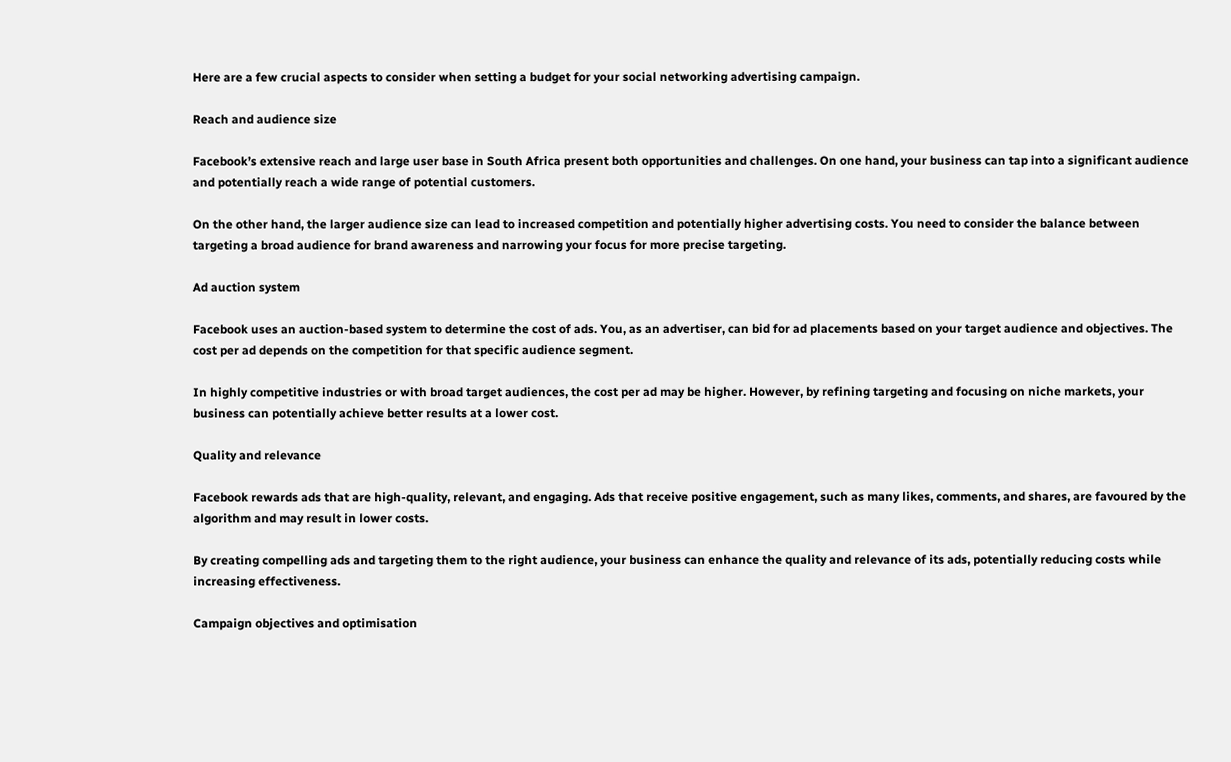Here are a few crucial aspects to consider when setting a budget for your social networking advertising campaign.

Reach and audience size

Facebook’s extensive reach and large user base in South Africa present both opportunities and challenges. On one hand, your business can tap into a significant audience and potentially reach a wide range of potential customers.

On the other hand, the larger audience size can lead to increased competition and potentially higher advertising costs. You need to consider the balance between targeting a broad audience for brand awareness and narrowing your focus for more precise targeting.

Ad auction system

Facebook uses an auction-based system to determine the cost of ads. You, as an advertiser, can bid for ad placements based on your target audience and objectives. The cost per ad depends on the competition for that specific audience segment.

In highly competitive industries or with broad target audiences, the cost per ad may be higher. However, by refining targeting and focusing on niche markets, your business can potentially achieve better results at a lower cost.

Quality and relevance

Facebook rewards ads that are high-quality, relevant, and engaging. Ads that receive positive engagement, such as many likes, comments, and shares, are favoured by the algorithm and may result in lower costs.

By creating compelling ads and targeting them to the right audience, your business can enhance the quality and relevance of its ads, potentially reducing costs while increasing effectiveness.

Campaign objectives and optimisation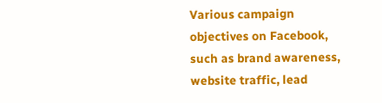Various campaign objectives on Facebook, such as brand awareness, website traffic, lead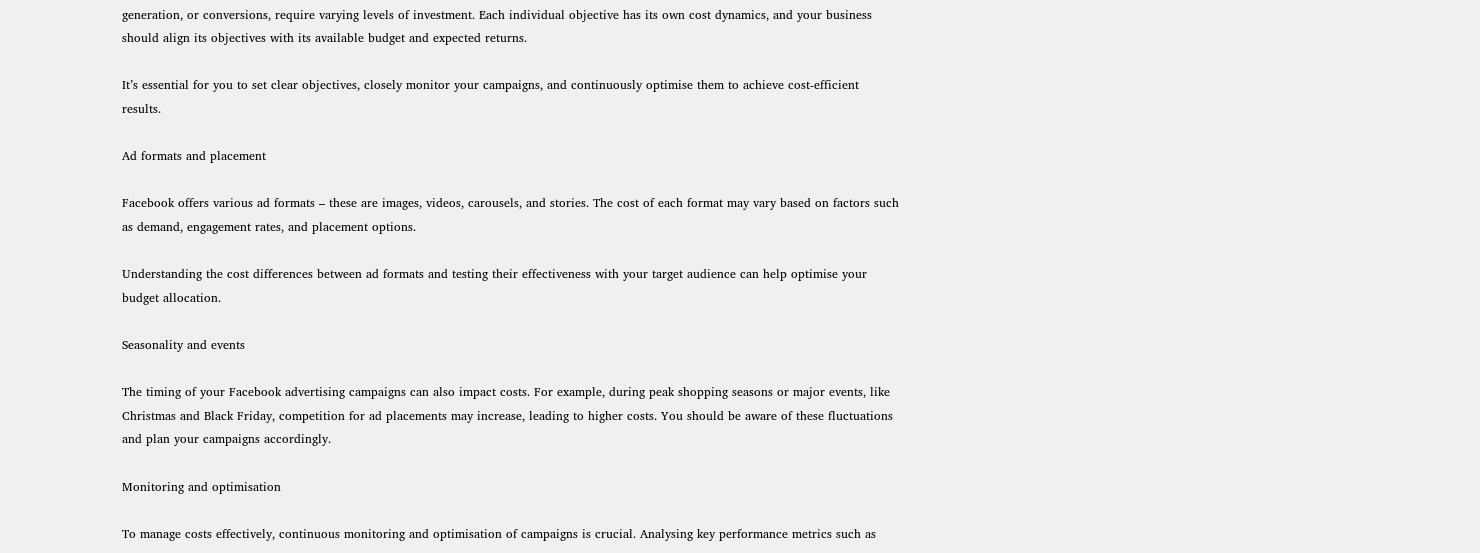generation, or conversions, require varying levels of investment. Each individual objective has its own cost dynamics, and your business should align its objectives with its available budget and expected returns.

It’s essential for you to set clear objectives, closely monitor your campaigns, and continuously optimise them to achieve cost-efficient results.

Ad formats and placement

Facebook offers various ad formats – these are images, videos, carousels, and stories. The cost of each format may vary based on factors such as demand, engagement rates, and placement options.

Understanding the cost differences between ad formats and testing their effectiveness with your target audience can help optimise your budget allocation.

Seasonality and events

The timing of your Facebook advertising campaigns can also impact costs. For example, during peak shopping seasons or major events, like Christmas and Black Friday, competition for ad placements may increase, leading to higher costs. You should be aware of these fluctuations and plan your campaigns accordingly.

Monitoring and optimisation

To manage costs effectively, continuous monitoring and optimisation of campaigns is crucial. Analysing key performance metrics such as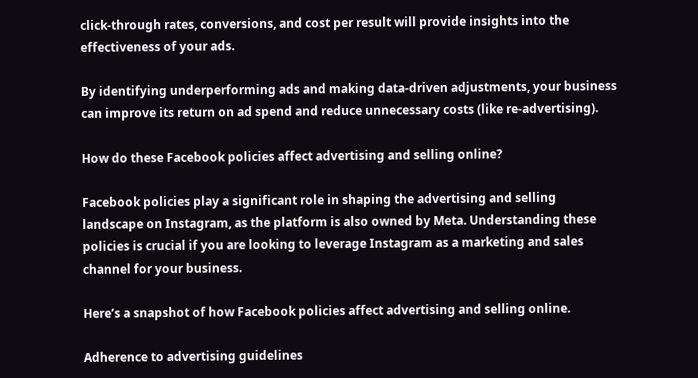click-through rates, conversions, and cost per result will provide insights into the effectiveness of your ads.

By identifying underperforming ads and making data-driven adjustments, your business can improve its return on ad spend and reduce unnecessary costs (like re-advertising).

How do these Facebook policies affect advertising and selling online?

Facebook policies play a significant role in shaping the advertising and selling landscape on Instagram, as the platform is also owned by Meta. Understanding these policies is crucial if you are looking to leverage Instagram as a marketing and sales channel for your business.

Here’s a snapshot of how Facebook policies affect advertising and selling online.

Adherence to advertising guidelines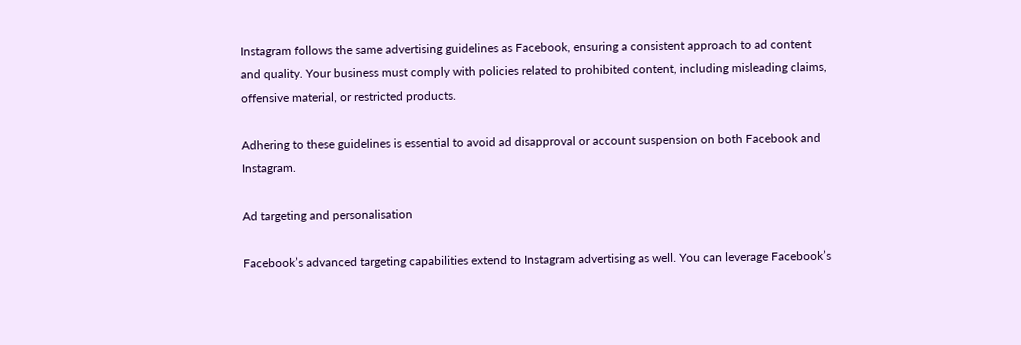Instagram follows the same advertising guidelines as Facebook, ensuring a consistent approach to ad content and quality. Your business must comply with policies related to prohibited content, including misleading claims, offensive material, or restricted products.

Adhering to these guidelines is essential to avoid ad disapproval or account suspension on both Facebook and Instagram.

Ad targeting and personalisation

Facebook’s advanced targeting capabilities extend to Instagram advertising as well. You can leverage Facebook’s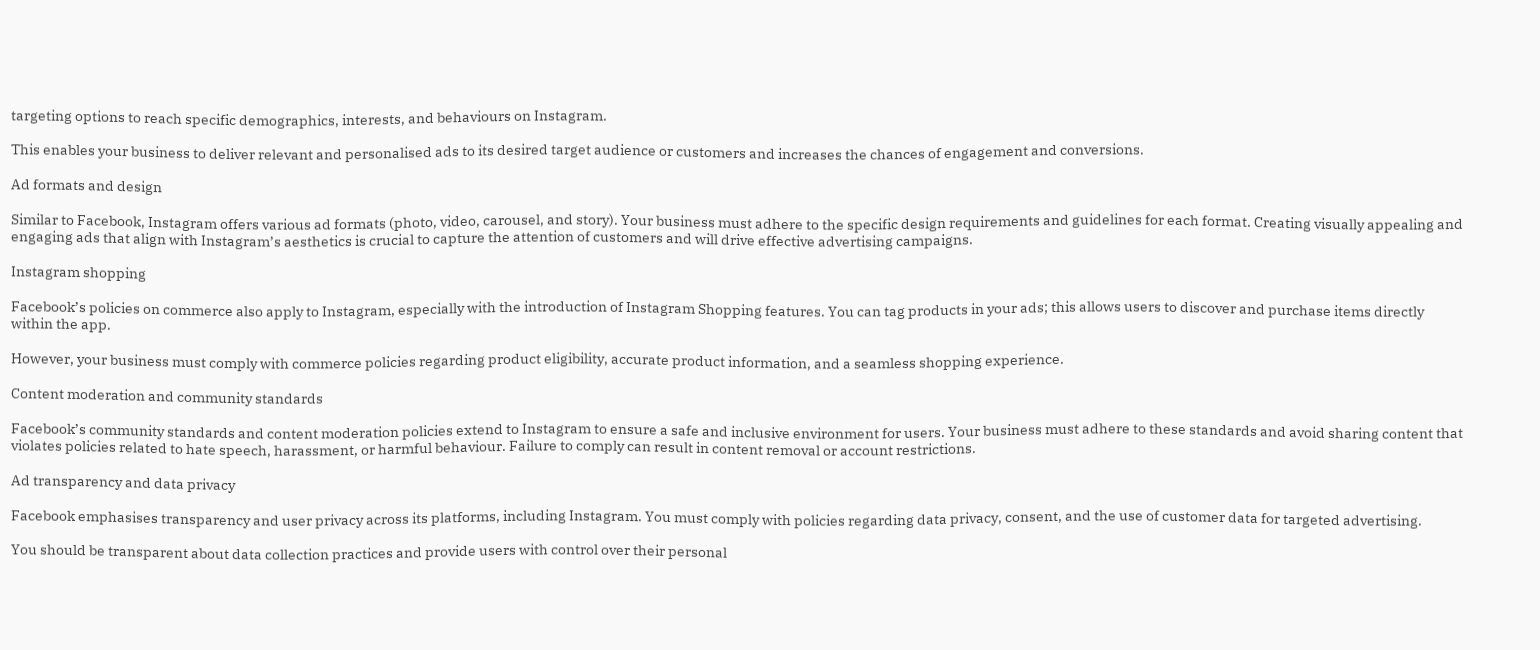targeting options to reach specific demographics, interests, and behaviours on Instagram.

This enables your business to deliver relevant and personalised ads to its desired target audience or customers and increases the chances of engagement and conversions.

Ad formats and design

Similar to Facebook, Instagram offers various ad formats (photo, video, carousel, and story). Your business must adhere to the specific design requirements and guidelines for each format. Creating visually appealing and engaging ads that align with Instagram’s aesthetics is crucial to capture the attention of customers and will drive effective advertising campaigns.

Instagram shopping

Facebook’s policies on commerce also apply to Instagram, especially with the introduction of Instagram Shopping features. You can tag products in your ads; this allows users to discover and purchase items directly within the app.

However, your business must comply with commerce policies regarding product eligibility, accurate product information, and a seamless shopping experience.

Content moderation and community standards

Facebook’s community standards and content moderation policies extend to Instagram to ensure a safe and inclusive environment for users. Your business must adhere to these standards and avoid sharing content that violates policies related to hate speech, harassment, or harmful behaviour. Failure to comply can result in content removal or account restrictions.

Ad transparency and data privacy

Facebook emphasises transparency and user privacy across its platforms, including Instagram. You must comply with policies regarding data privacy, consent, and the use of customer data for targeted advertising.

You should be transparent about data collection practices and provide users with control over their personal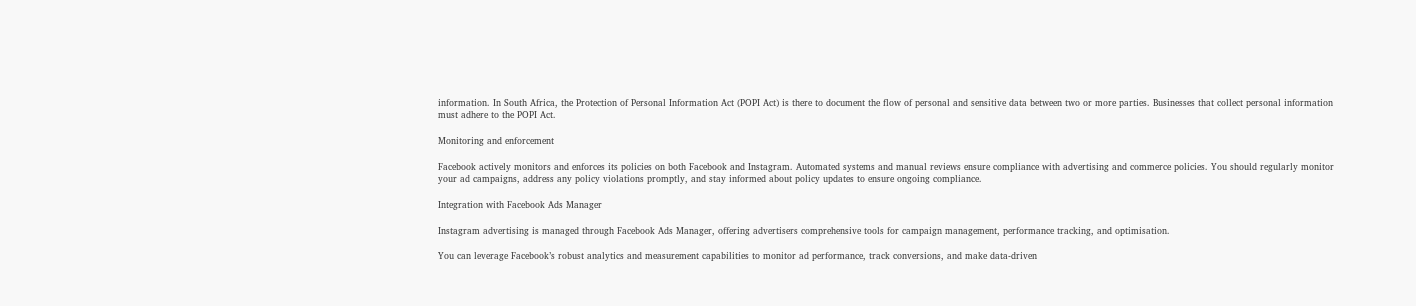information. In South Africa, the Protection of Personal Information Act (POPI Act) is there to document the flow of personal and sensitive data between two or more parties. Businesses that collect personal information must adhere to the POPI Act.

Monitoring and enforcement

Facebook actively monitors and enforces its policies on both Facebook and Instagram. Automated systems and manual reviews ensure compliance with advertising and commerce policies. You should regularly monitor your ad campaigns, address any policy violations promptly, and stay informed about policy updates to ensure ongoing compliance.

Integration with Facebook Ads Manager

Instagram advertising is managed through Facebook Ads Manager, offering advertisers comprehensive tools for campaign management, performance tracking, and optimisation.

You can leverage Facebook’s robust analytics and measurement capabilities to monitor ad performance, track conversions, and make data-driven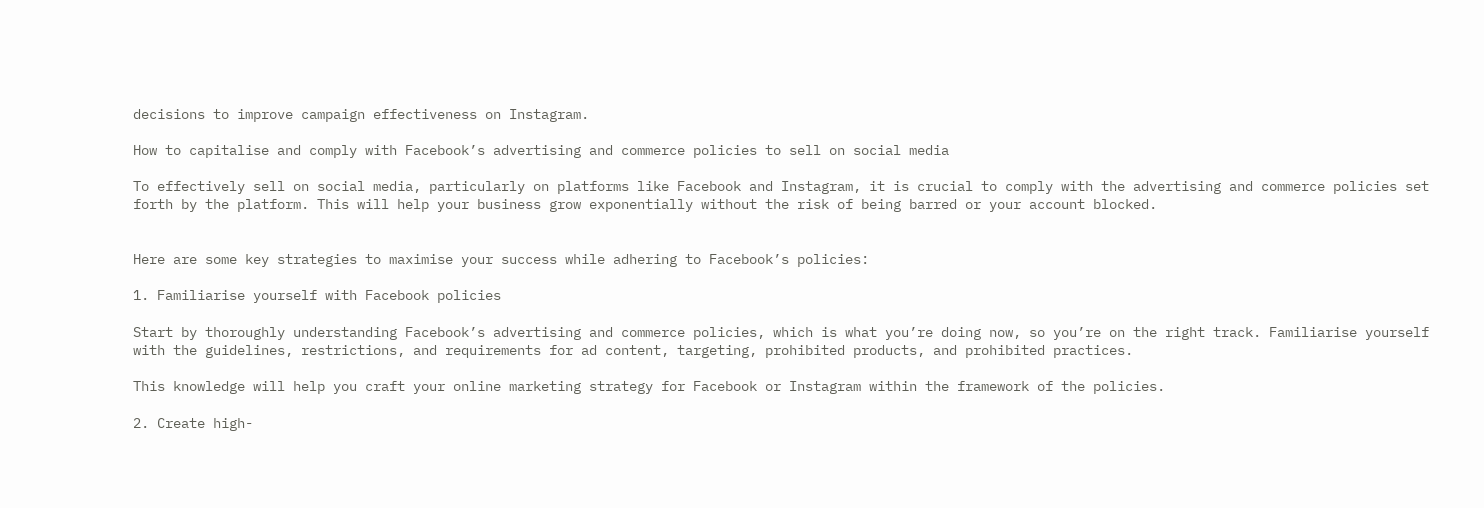decisions to improve campaign effectiveness on Instagram.

How to capitalise and comply with Facebook’s advertising and commerce policies to sell on social media

To effectively sell on social media, particularly on platforms like Facebook and Instagram, it is crucial to comply with the advertising and commerce policies set forth by the platform. This will help your business grow exponentially without the risk of being barred or your account blocked.


Here are some key strategies to maximise your success while adhering to Facebook’s policies:

1. Familiarise yourself with Facebook policies

Start by thoroughly understanding Facebook’s advertising and commerce policies, which is what you’re doing now, so you’re on the right track. Familiarise yourself with the guidelines, restrictions, and requirements for ad content, targeting, prohibited products, and prohibited practices.

This knowledge will help you craft your online marketing strategy for Facebook or Instagram within the framework of the policies.

2. Create high-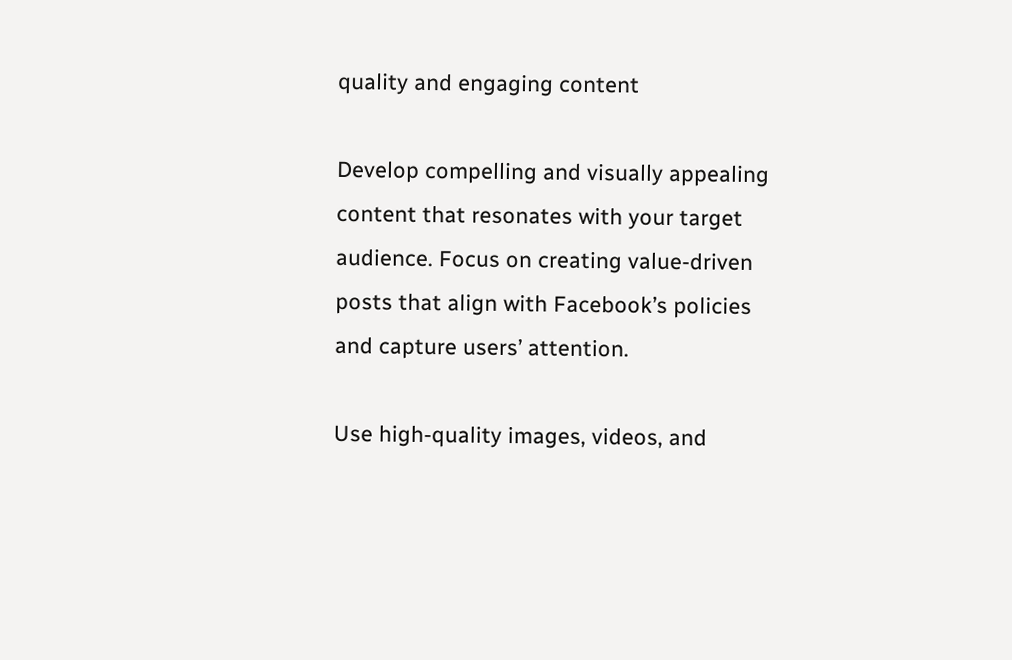quality and engaging content

Develop compelling and visually appealing content that resonates with your target audience. Focus on creating value-driven posts that align with Facebook’s policies and capture users’ attention.

Use high-quality images, videos, and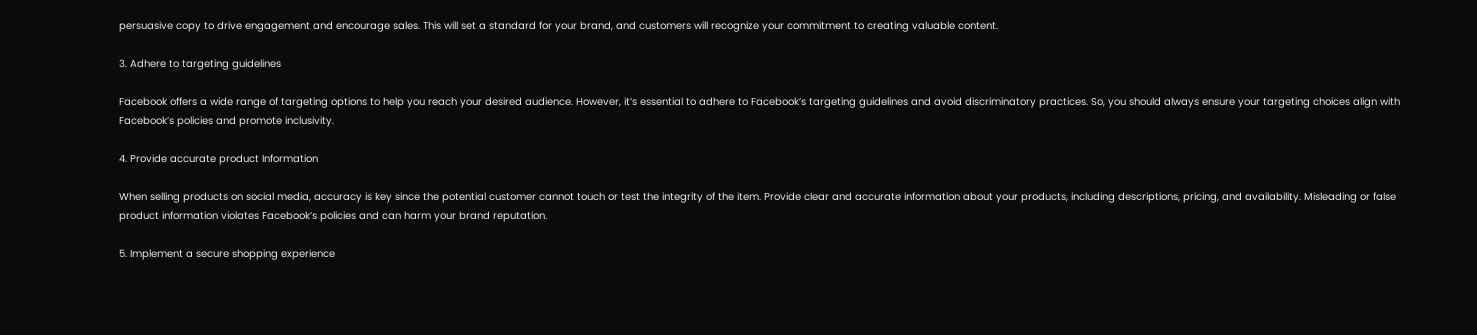persuasive copy to drive engagement and encourage sales. This will set a standard for your brand, and customers will recognize your commitment to creating valuable content.

3. Adhere to targeting guidelines

Facebook offers a wide range of targeting options to help you reach your desired audience. However, it’s essential to adhere to Facebook’s targeting guidelines and avoid discriminatory practices. So, you should always ensure your targeting choices align with Facebook’s policies and promote inclusivity.

4. Provide accurate product Information

When selling products on social media, accuracy is key since the potential customer cannot touch or test the integrity of the item. Provide clear and accurate information about your products, including descriptions, pricing, and availability. Misleading or false product information violates Facebook’s policies and can harm your brand reputation.

5. Implement a secure shopping experience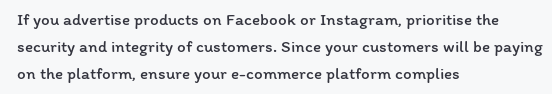If you advertise products on Facebook or Instagram, prioritise the security and integrity of customers. Since your customers will be paying on the platform, ensure your e-commerce platform complies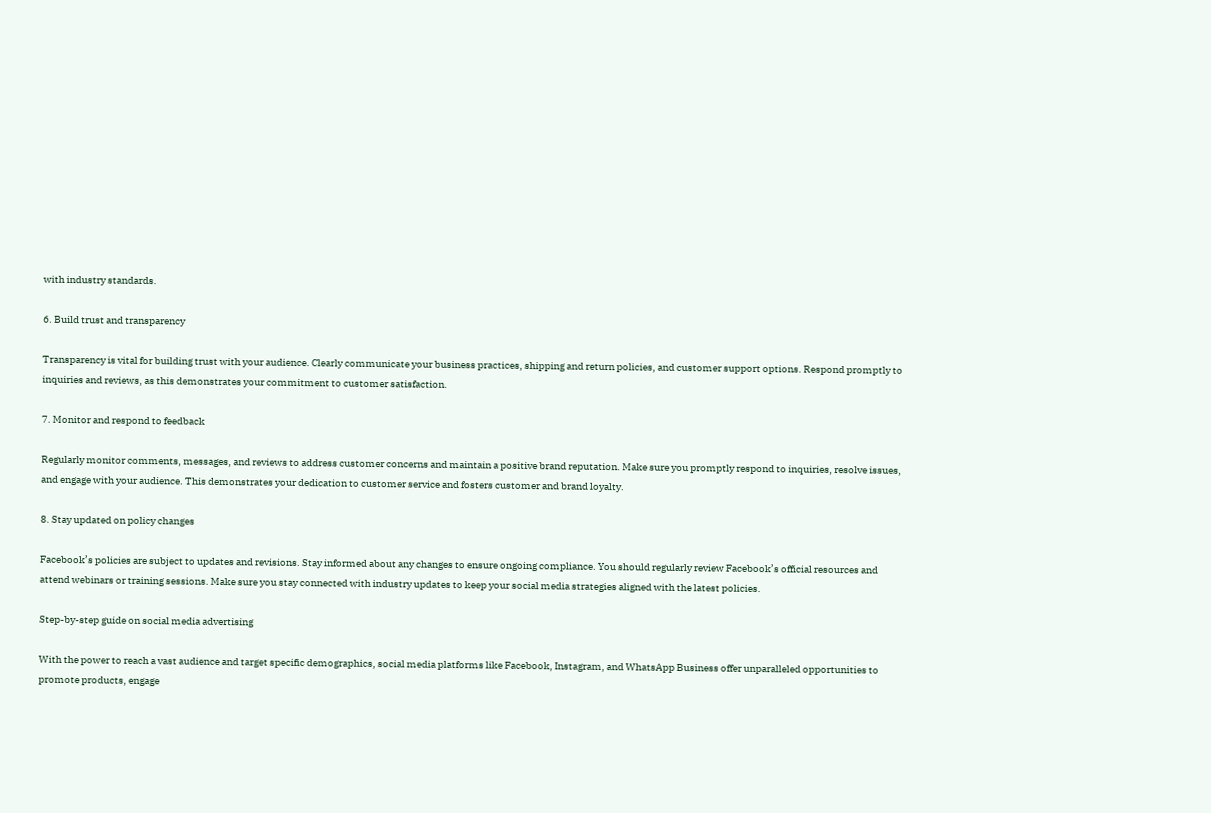with industry standards.

6. Build trust and transparency

Transparency is vital for building trust with your audience. Clearly communicate your business practices, shipping and return policies, and customer support options. Respond promptly to inquiries and reviews, as this demonstrates your commitment to customer satisfaction.

7. Monitor and respond to feedback

Regularly monitor comments, messages, and reviews to address customer concerns and maintain a positive brand reputation. Make sure you promptly respond to inquiries, resolve issues, and engage with your audience. This demonstrates your dedication to customer service and fosters customer and brand loyalty.

8. Stay updated on policy changes

Facebook’s policies are subject to updates and revisions. Stay informed about any changes to ensure ongoing compliance. You should regularly review Facebook’s official resources and attend webinars or training sessions. Make sure you stay connected with industry updates to keep your social media strategies aligned with the latest policies.

Step-by-step guide on social media advertising

With the power to reach a vast audience and target specific demographics, social media platforms like Facebook, Instagram, and WhatsApp Business offer unparalleled opportunities to promote products, engage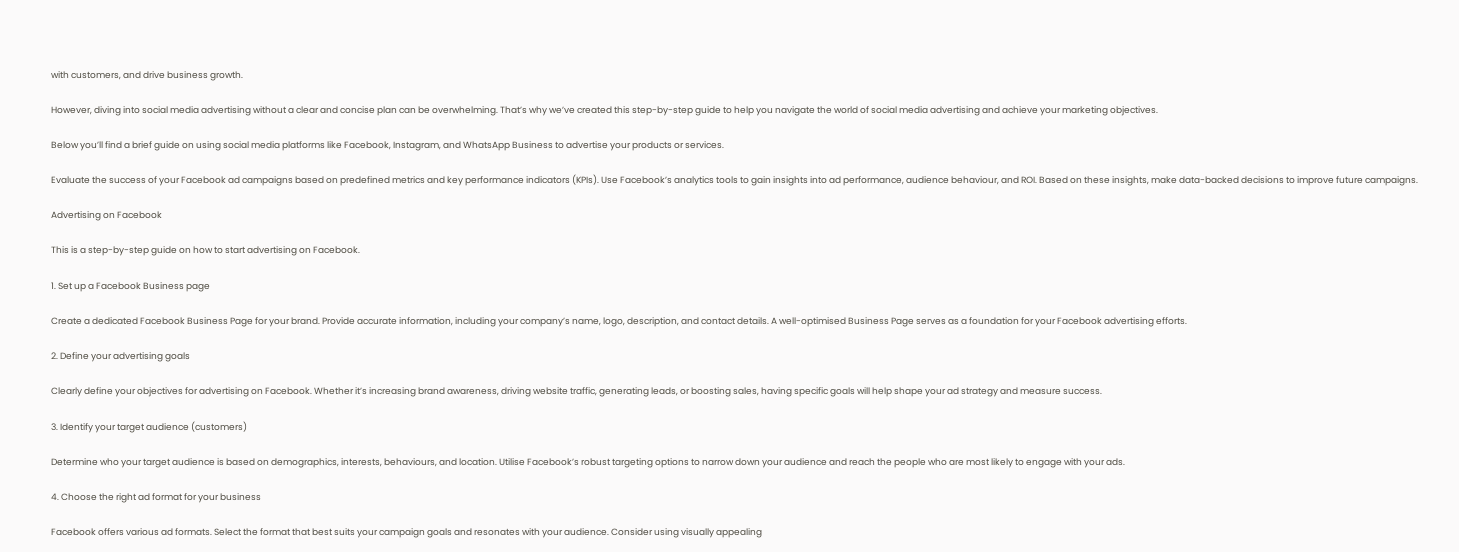with customers, and drive business growth.

However, diving into social media advertising without a clear and concise plan can be overwhelming. That’s why we’ve created this step-by-step guide to help you navigate the world of social media advertising and achieve your marketing objectives.

Below you’ll find a brief guide on using social media platforms like Facebook, Instagram, and WhatsApp Business to advertise your products or services.

Evaluate the success of your Facebook ad campaigns based on predefined metrics and key performance indicators (KPIs). Use Facebook’s analytics tools to gain insights into ad performance, audience behaviour, and ROI. Based on these insights, make data-backed decisions to improve future campaigns.

Advertising on Facebook

This is a step-by-step guide on how to start advertising on Facebook.

1. Set up a Facebook Business page

Create a dedicated Facebook Business Page for your brand. Provide accurate information, including your company’s name, logo, description, and contact details. A well-optimised Business Page serves as a foundation for your Facebook advertising efforts.

2. Define your advertising goals

Clearly define your objectives for advertising on Facebook. Whether it’s increasing brand awareness, driving website traffic, generating leads, or boosting sales, having specific goals will help shape your ad strategy and measure success.

3. Identify your target audience (customers)

Determine who your target audience is based on demographics, interests, behaviours, and location. Utilise Facebook’s robust targeting options to narrow down your audience and reach the people who are most likely to engage with your ads.

4. Choose the right ad format for your business

Facebook offers various ad formats. Select the format that best suits your campaign goals and resonates with your audience. Consider using visually appealing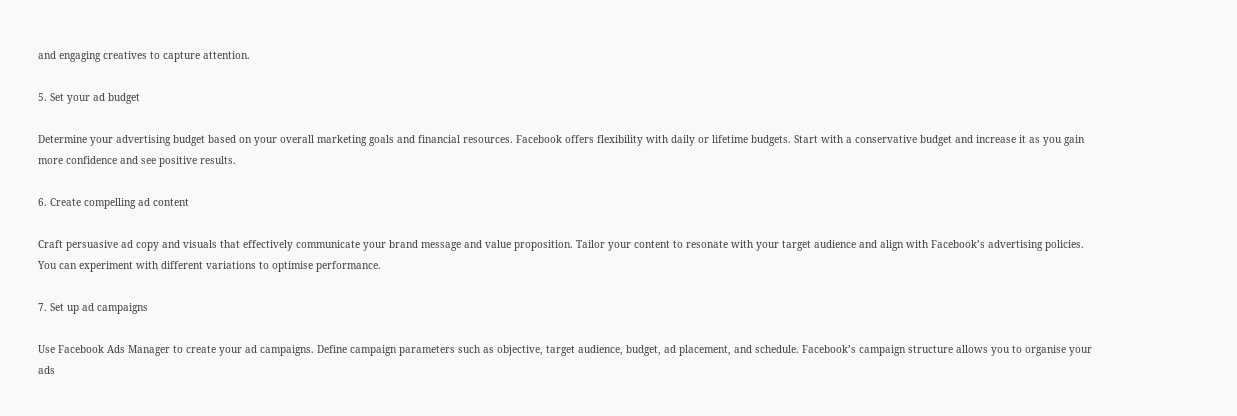and engaging creatives to capture attention.

5. Set your ad budget

Determine your advertising budget based on your overall marketing goals and financial resources. Facebook offers flexibility with daily or lifetime budgets. Start with a conservative budget and increase it as you gain more confidence and see positive results.

6. Create compelling ad content

Craft persuasive ad copy and visuals that effectively communicate your brand message and value proposition. Tailor your content to resonate with your target audience and align with Facebook’s advertising policies. You can experiment with different variations to optimise performance.

7. Set up ad campaigns

Use Facebook Ads Manager to create your ad campaigns. Define campaign parameters such as objective, target audience, budget, ad placement, and schedule. Facebook’s campaign structure allows you to organise your ads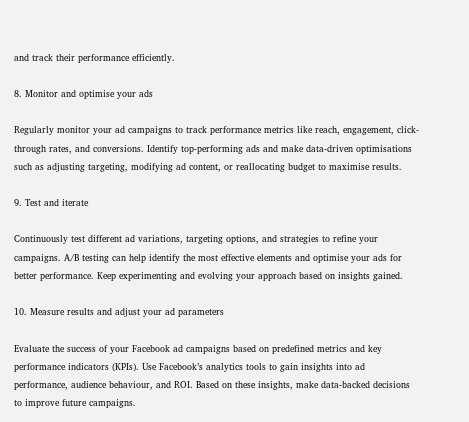and track their performance efficiently.

8. Monitor and optimise your ads

Regularly monitor your ad campaigns to track performance metrics like reach, engagement, click-through rates, and conversions. Identify top-performing ads and make data-driven optimisations such as adjusting targeting, modifying ad content, or reallocating budget to maximise results.

9. Test and iterate

Continuously test different ad variations, targeting options, and strategies to refine your campaigns. A/B testing can help identify the most effective elements and optimise your ads for better performance. Keep experimenting and evolving your approach based on insights gained.

10. Measure results and adjust your ad parameters

Evaluate the success of your Facebook ad campaigns based on predefined metrics and key performance indicators (KPIs). Use Facebook’s analytics tools to gain insights into ad performance, audience behaviour, and ROI. Based on these insights, make data-backed decisions to improve future campaigns.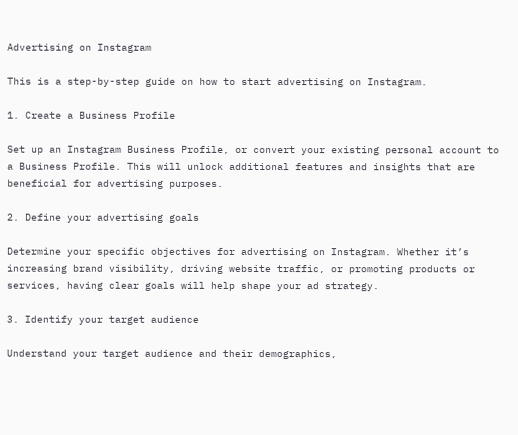Advertising on Instagram

This is a step-by-step guide on how to start advertising on Instagram.

1. Create a Business Profile

Set up an Instagram Business Profile, or convert your existing personal account to a Business Profile. This will unlock additional features and insights that are beneficial for advertising purposes.

2. Define your advertising goals

Determine your specific objectives for advertising on Instagram. Whether it’s increasing brand visibility, driving website traffic, or promoting products or services, having clear goals will help shape your ad strategy.

3. Identify your target audience

Understand your target audience and their demographics,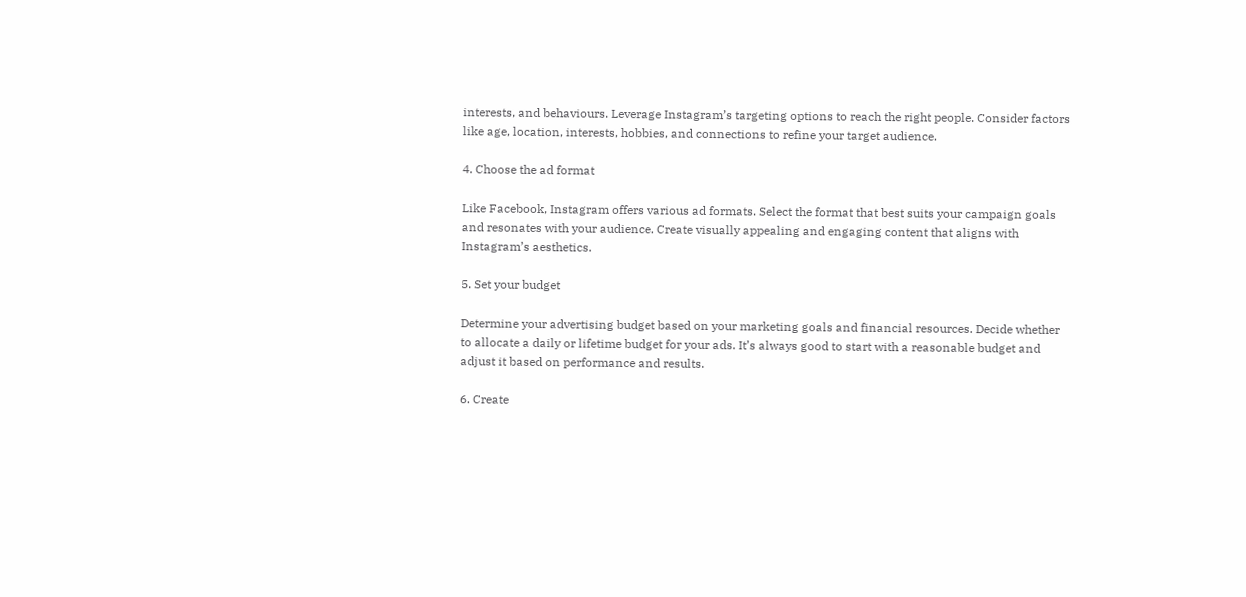interests, and behaviours. Leverage Instagram’s targeting options to reach the right people. Consider factors like age, location, interests, hobbies, and connections to refine your target audience.

4. Choose the ad format

Like Facebook, Instagram offers various ad formats. Select the format that best suits your campaign goals and resonates with your audience. Create visually appealing and engaging content that aligns with Instagram’s aesthetics.

5. Set your budget

Determine your advertising budget based on your marketing goals and financial resources. Decide whether to allocate a daily or lifetime budget for your ads. It’s always good to start with a reasonable budget and adjust it based on performance and results.

6. Create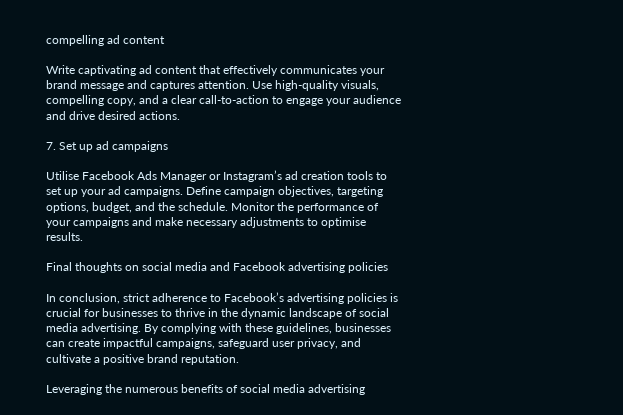compelling ad content

Write captivating ad content that effectively communicates your brand message and captures attention. Use high-quality visuals, compelling copy, and a clear call-to-action to engage your audience and drive desired actions.

7. Set up ad campaigns

Utilise Facebook Ads Manager or Instagram’s ad creation tools to set up your ad campaigns. Define campaign objectives, targeting options, budget, and the schedule. Monitor the performance of your campaigns and make necessary adjustments to optimise results.

Final thoughts on social media and Facebook advertising policies

In conclusion, strict adherence to Facebook’s advertising policies is crucial for businesses to thrive in the dynamic landscape of social media advertising. By complying with these guidelines, businesses can create impactful campaigns, safeguard user privacy, and cultivate a positive brand reputation.

Leveraging the numerous benefits of social media advertising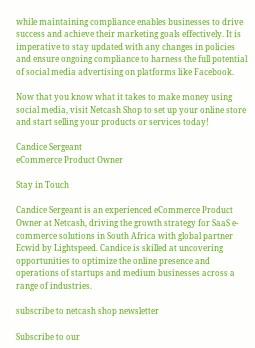while maintaining compliance enables businesses to drive success and achieve their marketing goals effectively. It is imperative to stay updated with any changes in policies and ensure ongoing compliance to harness the full potential of social media advertising on platforms like Facebook.

Now that you know what it takes to make money using social media, visit Netcash Shop to set up your online store and start selling your products or services today!

Candice Sergeant
eCommerce Product Owner

Stay in Touch

Candice Sergeant is an experienced eCommerce Product Owner at Netcash, driving the growth strategy for SaaS e-commerce solutions in South Africa with global partner Ecwid by Lightspeed. Candice is skilled at uncovering opportunities to optimize the online presence and operations of startups and medium businesses across a range of industries.

subscribe to netcash shop newsletter

Subscribe to our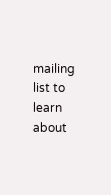mailing list to learn about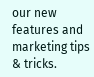our new features and marketing tips & tricks.